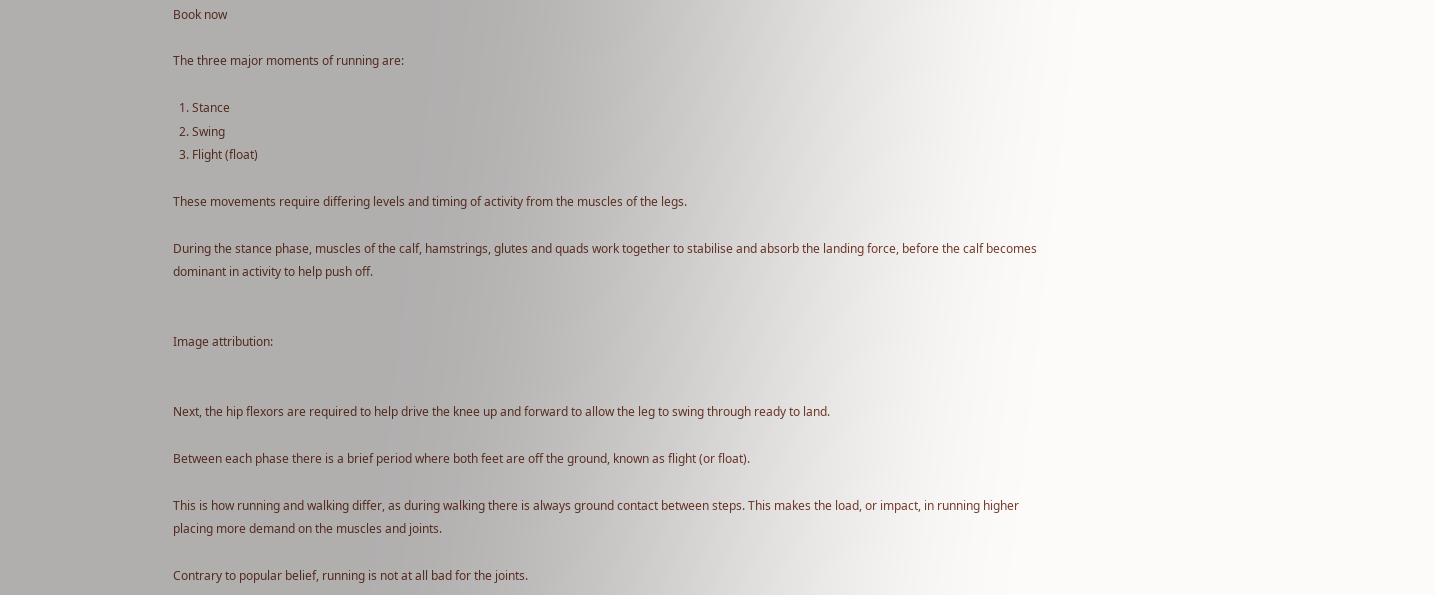Book now

The three major moments of running are:

  1. Stance
  2. Swing
  3. Flight (float)

These movements require differing levels and timing of activity from the muscles of the legs.

During the stance phase, muscles of the calf, hamstrings, glutes and quads work together to stabilise and absorb the landing force, before the calf becomes dominant in activity to help push off.


Image attribution:


Next, the hip flexors are required to help drive the knee up and forward to allow the leg to swing through ready to land.

Between each phase there is a brief period where both feet are off the ground, known as flight (or float).

This is how running and walking differ, as during walking there is always ground contact between steps. This makes the load, or impact, in running higher placing more demand on the muscles and joints.

Contrary to popular belief, running is not at all bad for the joints.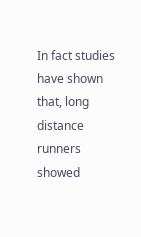In fact studies have shown that, long distance runners showed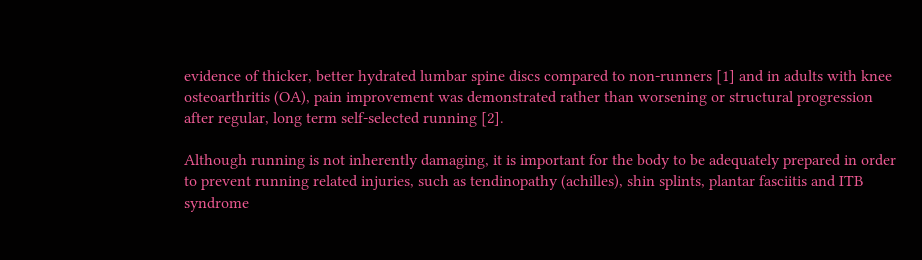evidence of thicker, better hydrated lumbar spine discs compared to non-runners [1] and in adults with knee osteoarthritis (OA), pain improvement was demonstrated rather than worsening or structural progression after regular, long term self-selected running [2].

Although running is not inherently damaging, it is important for the body to be adequately prepared in order to prevent running related injuries, such as tendinopathy (achilles), shin splints, plantar fasciitis and ITB syndrome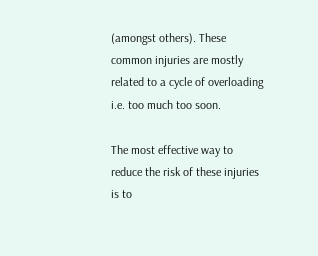(amongst others). These common injuries are mostly related to a cycle of overloading i.e. too much too soon.

The most effective way to reduce the risk of these injuries is to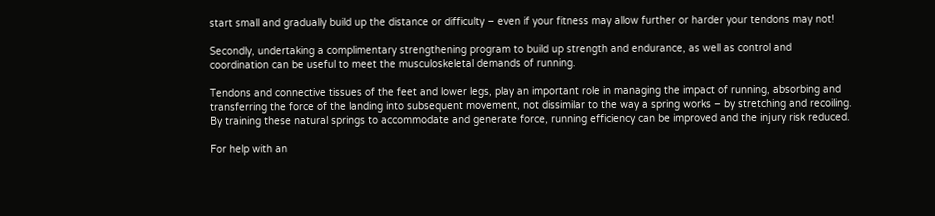start small and gradually build up the distance or difficulty – even if your fitness may allow further or harder your tendons may not!

Secondly, undertaking a complimentary strengthening program to build up strength and endurance, as well as control and coordination can be useful to meet the musculoskeletal demands of running.

Tendons and connective tissues of the feet and lower legs, play an important role in managing the impact of running, absorbing and transferring the force of the landing into subsequent movement, not dissimilar to the way a spring works – by stretching and recoiling. By training these natural springs to accommodate and generate force, running efficiency can be improved and the injury risk reduced.

For help with an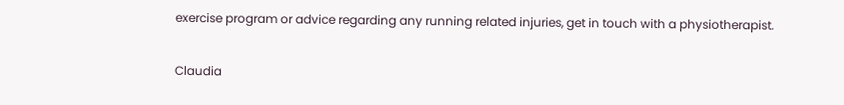exercise program or advice regarding any running related injuries, get in touch with a physiotherapist.

Claudia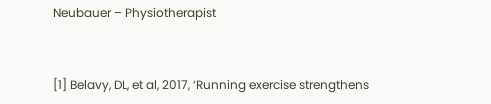Neubauer – Physiotherapist


[1] Belavy, DL, et al, 2017, ‘Running exercise strengthens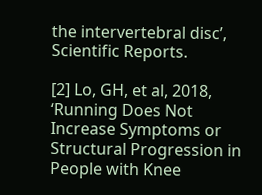the intervertebral disc’, Scientific Reports.

[2] Lo, GH, et al, 2018, ‘Running Does Not Increase Symptoms or Structural Progression in People with Knee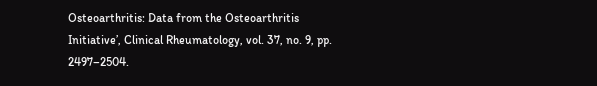Osteoarthritis: Data from the Osteoarthritis Initiative’, Clinical Rheumatology, vol. 37, no. 9, pp. 2497–2504.